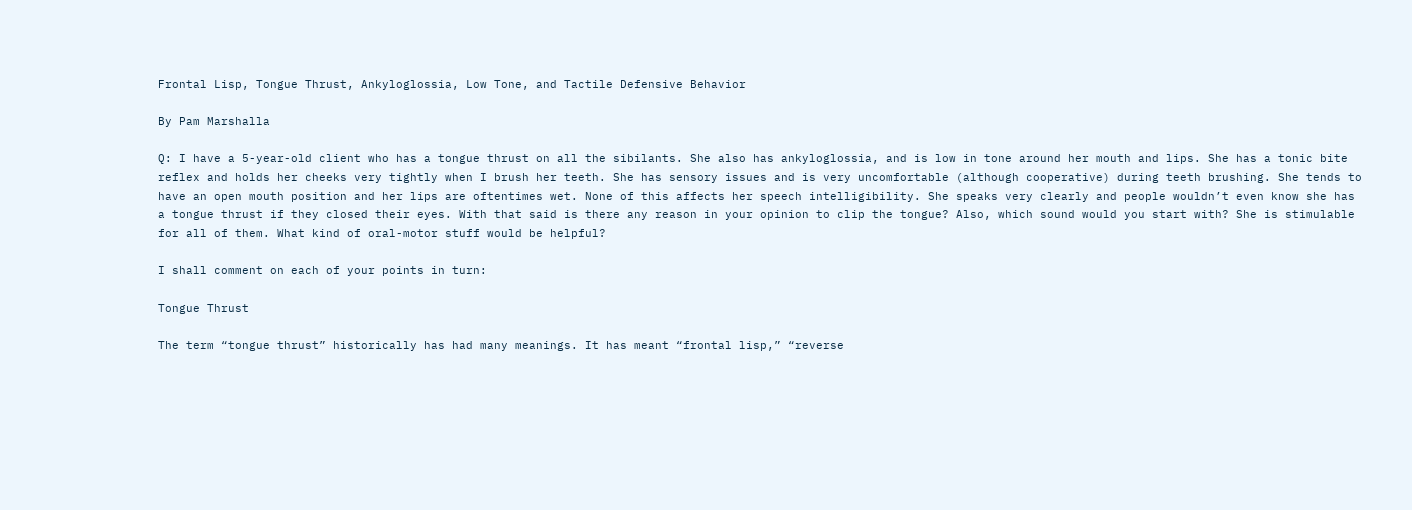Frontal Lisp, Tongue Thrust, Ankyloglossia, Low Tone, and Tactile Defensive Behavior

By Pam Marshalla

Q: I have a 5-year-old client who has a tongue thrust on all the sibilants. She also has ankyloglossia, and is low in tone around her mouth and lips. She has a tonic bite reflex and holds her cheeks very tightly when I brush her teeth. She has sensory issues and is very uncomfortable (although cooperative) during teeth brushing. She tends to have an open mouth position and her lips are oftentimes wet. None of this affects her speech intelligibility. She speaks very clearly and people wouldn’t even know she has a tongue thrust if they closed their eyes. With that said is there any reason in your opinion to clip the tongue? Also, which sound would you start with? She is stimulable for all of them. What kind of oral-motor stuff would be helpful?

I shall comment on each of your points in turn:

Tongue Thrust

The term “tongue thrust” historically has had many meanings. It has meant “frontal lisp,” “reverse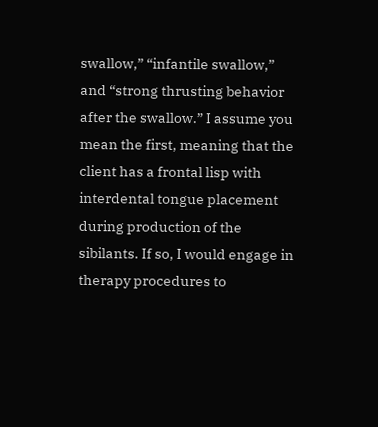swallow,” “infantile swallow,” and “strong thrusting behavior after the swallow.” I assume you mean the first, meaning that the client has a frontal lisp with interdental tongue placement during production of the sibilants. If so, I would engage in therapy procedures to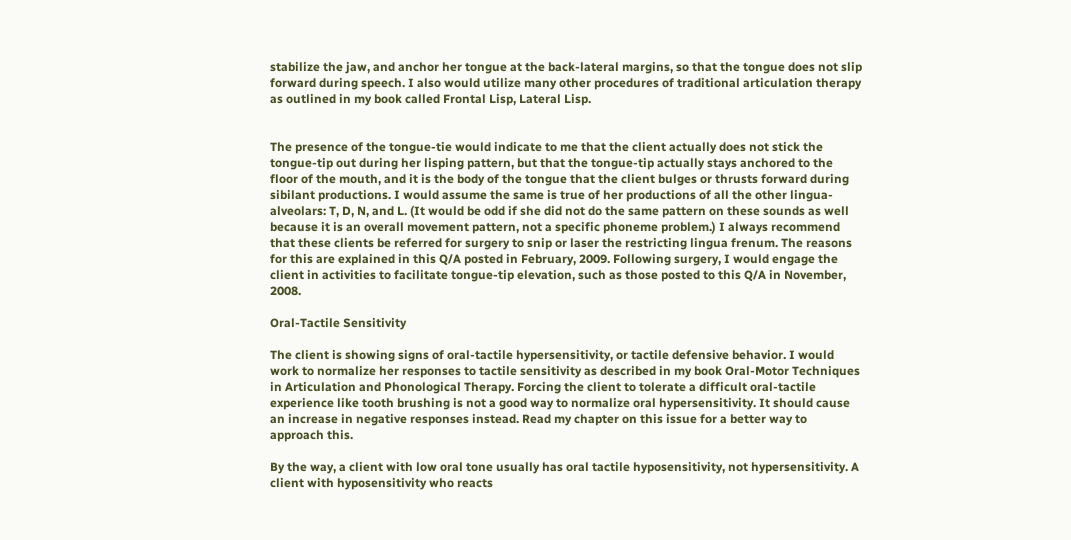stabilize the jaw, and anchor her tongue at the back-lateral margins, so that the tongue does not slip forward during speech. I also would utilize many other procedures of traditional articulation therapy as outlined in my book called Frontal Lisp, Lateral Lisp.


The presence of the tongue-tie would indicate to me that the client actually does not stick the tongue-tip out during her lisping pattern, but that the tongue-tip actually stays anchored to the floor of the mouth, and it is the body of the tongue that the client bulges or thrusts forward during sibilant productions. I would assume the same is true of her productions of all the other lingua-alveolars: T, D, N, and L. (It would be odd if she did not do the same pattern on these sounds as well because it is an overall movement pattern, not a specific phoneme problem.) I always recommend that these clients be referred for surgery to snip or laser the restricting lingua frenum. The reasons for this are explained in this Q/A posted in February, 2009. Following surgery, I would engage the client in activities to facilitate tongue-tip elevation, such as those posted to this Q/A in November, 2008.

Oral-Tactile Sensitivity

The client is showing signs of oral-tactile hypersensitivity, or tactile defensive behavior. I would work to normalize her responses to tactile sensitivity as described in my book Oral-Motor Techniques in Articulation and Phonological Therapy. Forcing the client to tolerate a difficult oral-tactile experience like tooth brushing is not a good way to normalize oral hypersensitivity. It should cause an increase in negative responses instead. Read my chapter on this issue for a better way to approach this.

By the way, a client with low oral tone usually has oral tactile hyposensitivity, not hypersensitivity. A client with hyposensitivity who reacts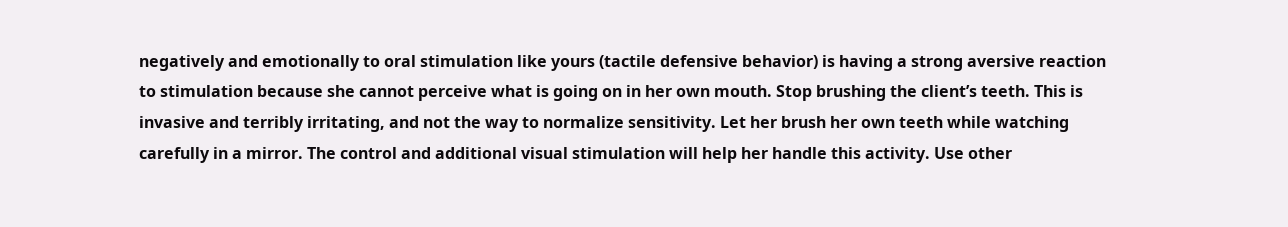negatively and emotionally to oral stimulation like yours (tactile defensive behavior) is having a strong aversive reaction to stimulation because she cannot perceive what is going on in her own mouth. Stop brushing the client’s teeth. This is invasive and terribly irritating, and not the way to normalize sensitivity. Let her brush her own teeth while watching carefully in a mirror. The control and additional visual stimulation will help her handle this activity. Use other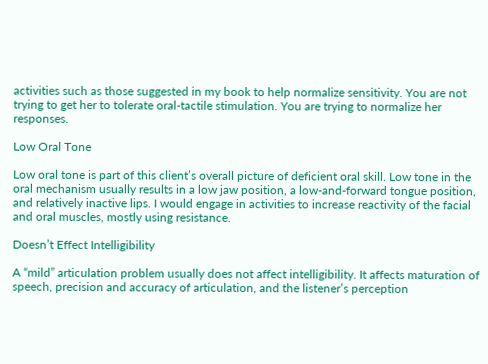activities such as those suggested in my book to help normalize sensitivity. You are not trying to get her to tolerate oral-tactile stimulation. You are trying to normalize her responses.

Low Oral Tone

Low oral tone is part of this client’s overall picture of deficient oral skill. Low tone in the oral mechanism usually results in a low jaw position, a low-and-forward tongue position, and relatively inactive lips. I would engage in activities to increase reactivity of the facial and oral muscles, mostly using resistance.

Doesn’t Effect Intelligibility

A “mild” articulation problem usually does not affect intelligibility. It affects maturation of speech, precision and accuracy of articulation, and the listener’s perception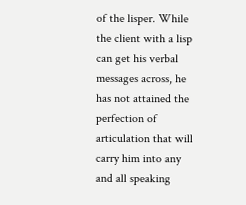of the lisper. While the client with a lisp can get his verbal messages across, he has not attained the perfection of articulation that will carry him into any and all speaking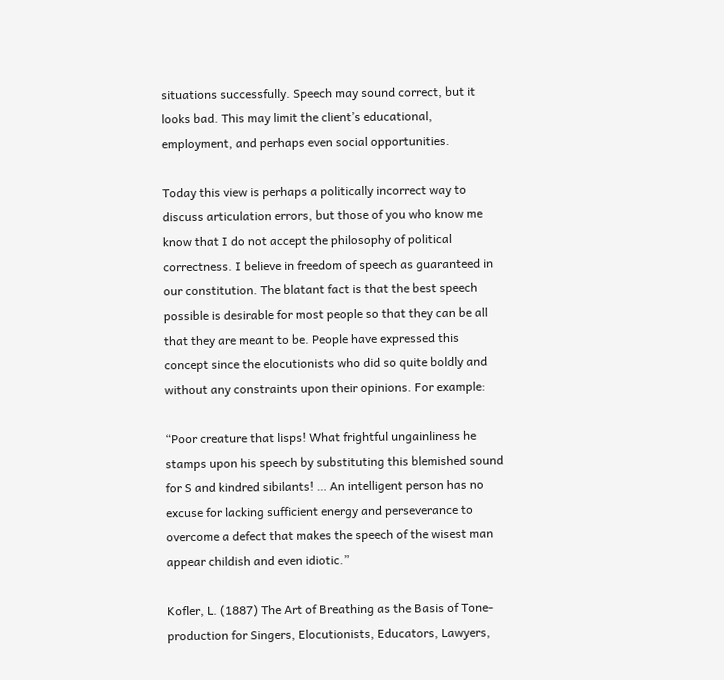situations successfully. Speech may sound correct, but it looks bad. This may limit the client’s educational, employment, and perhaps even social opportunities.

Today this view is perhaps a politically incorrect way to discuss articulation errors, but those of you who know me know that I do not accept the philosophy of political correctness. I believe in freedom of speech as guaranteed in our constitution. The blatant fact is that the best speech possible is desirable for most people so that they can be all that they are meant to be. People have expressed this concept since the elocutionists who did so quite boldly and without any constraints upon their opinions. For example:

“Poor creature that lisps! What frightful ungainliness he stamps upon his speech by substituting this blemished sound for S and kindred sibilants! … An intelligent person has no excuse for lacking sufficient energy and perseverance to overcome a defect that makes the speech of the wisest man appear childish and even idiotic.”

Kofler, L. (1887) The Art of Breathing as the Basis of Tone-production for Singers, Elocutionists, Educators, Lawyers,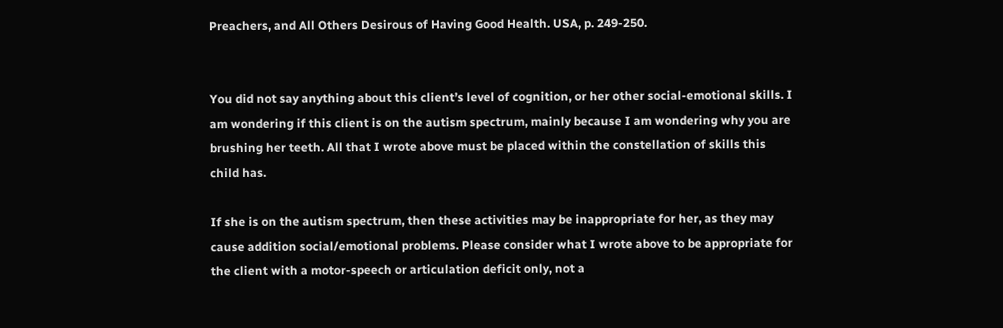Preachers, and All Others Desirous of Having Good Health. USA, p. 249-250.


You did not say anything about this client’s level of cognition, or her other social-emotional skills. I am wondering if this client is on the autism spectrum, mainly because I am wondering why you are brushing her teeth. All that I wrote above must be placed within the constellation of skills this child has.

If she is on the autism spectrum, then these activities may be inappropriate for her, as they may cause addition social/emotional problems. Please consider what I wrote above to be appropriate for the client with a motor-speech or articulation deficit only, not a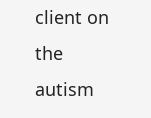client on the autism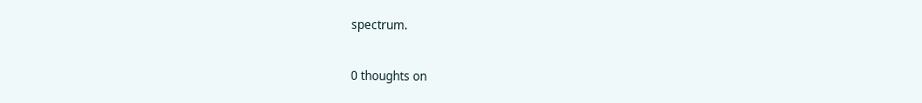spectrum.

0 thoughts on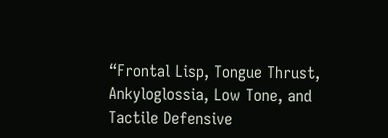“Frontal Lisp, Tongue Thrust, Ankyloglossia, Low Tone, and Tactile Defensive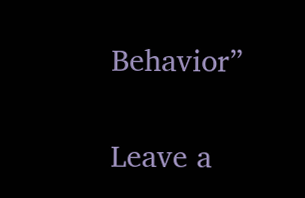Behavior”

Leave a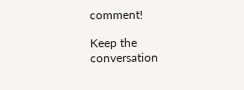comment!

Keep the conversation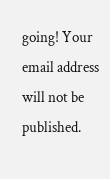going! Your email address will not be published.